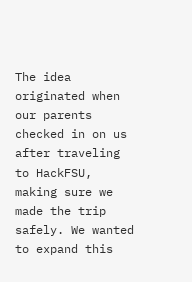The idea originated when our parents checked in on us after traveling to HackFSU, making sure we made the trip safely. We wanted to expand this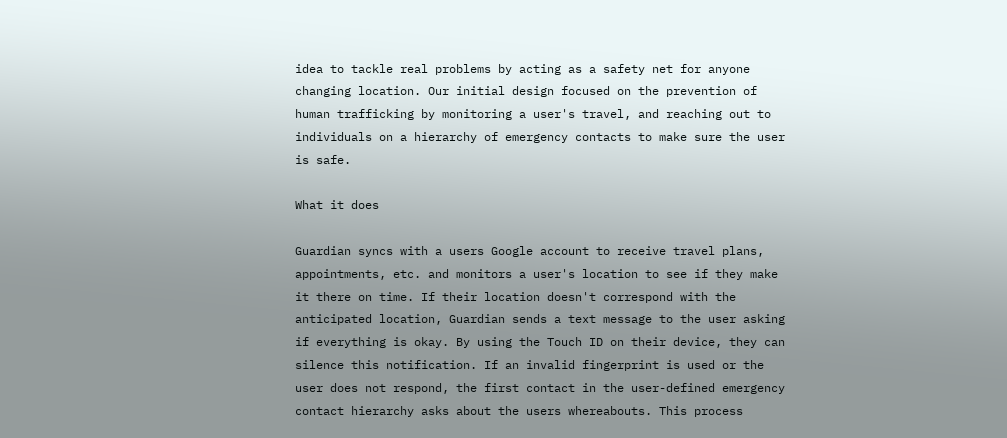idea to tackle real problems by acting as a safety net for anyone changing location. Our initial design focused on the prevention of human trafficking by monitoring a user's travel, and reaching out to individuals on a hierarchy of emergency contacts to make sure the user is safe.

What it does

Guardian syncs with a users Google account to receive travel plans, appointments, etc. and monitors a user's location to see if they make it there on time. If their location doesn't correspond with the anticipated location, Guardian sends a text message to the user asking if everything is okay. By using the Touch ID on their device, they can silence this notification. If an invalid fingerprint is used or the user does not respond, the first contact in the user-defined emergency contact hierarchy asks about the users whereabouts. This process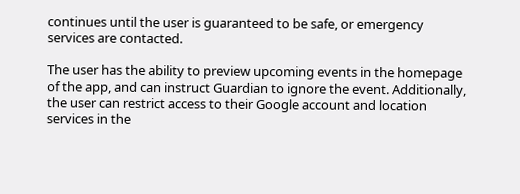continues until the user is guaranteed to be safe, or emergency services are contacted.

The user has the ability to preview upcoming events in the homepage of the app, and can instruct Guardian to ignore the event. Additionally, the user can restrict access to their Google account and location services in the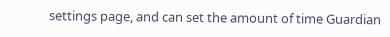settings page, and can set the amount of time Guardian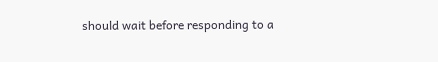should wait before responding to a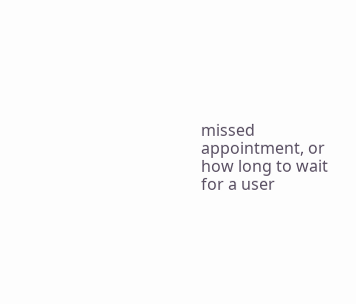missed appointment, or how long to wait for a user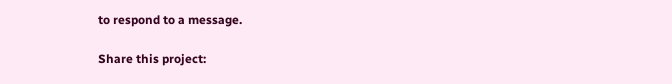to respond to a message.

Share this project: